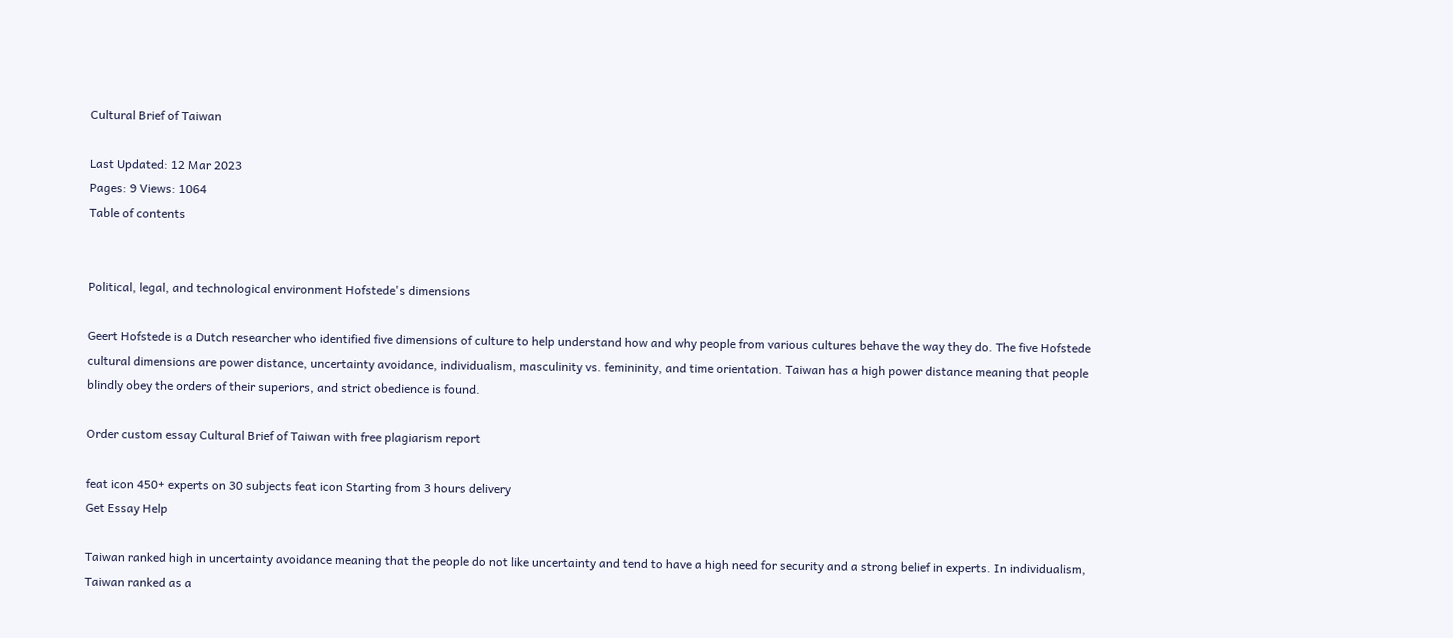Cultural Brief of Taiwan

Last Updated: 12 Mar 2023
Pages: 9 Views: 1064
Table of contents


Political, legal, and technological environment Hofstede's dimensions

Geert Hofstede is a Dutch researcher who identified five dimensions of culture to help understand how and why people from various cultures behave the way they do. The five Hofstede cultural dimensions are power distance, uncertainty avoidance, individualism, masculinity vs. femininity, and time orientation. Taiwan has a high power distance meaning that people blindly obey the orders of their superiors, and strict obedience is found.

Order custom essay Cultural Brief of Taiwan with free plagiarism report

feat icon 450+ experts on 30 subjects feat icon Starting from 3 hours delivery
Get Essay Help

Taiwan ranked high in uncertainty avoidance meaning that the people do not like uncertainty and tend to have a high need for security and a strong belief in experts. In individualism, Taiwan ranked as a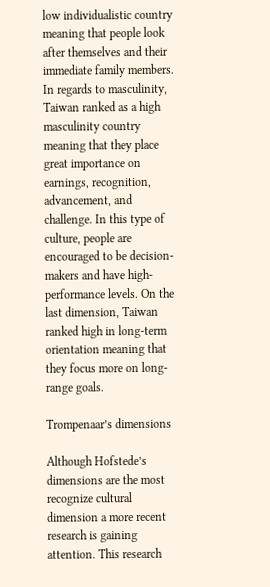low individualistic country meaning that people look after themselves and their immediate family members. In regards to masculinity, Taiwan ranked as a high masculinity country meaning that they place great importance on earnings, recognition, advancement, and challenge. In this type of culture, people are encouraged to be decision-makers and have high-performance levels. On the last dimension, Taiwan ranked high in long-term orientation meaning that they focus more on long-range goals.

Trompenaar’s dimensions

Although Hofstede’s dimensions are the most recognize cultural dimension a more recent research is gaining attention. This research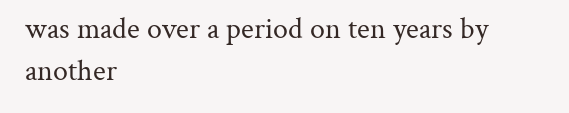was made over a period on ten years by another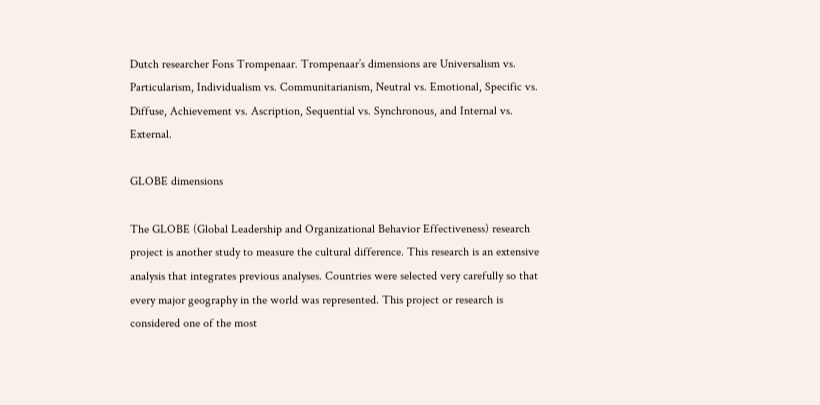Dutch researcher Fons Trompenaar. Trompenaar’s dimensions are Universalism vs. Particularism, Individualism vs. Communitarianism, Neutral vs. Emotional, Specific vs. Diffuse, Achievement vs. Ascription, Sequential vs. Synchronous, and Internal vs. External.

GLOBE dimensions

The GLOBE (Global Leadership and Organizational Behavior Effectiveness) research project is another study to measure the cultural difference. This research is an extensive analysis that integrates previous analyses. Countries were selected very carefully so that every major geography in the world was represented. This project or research is considered one of the most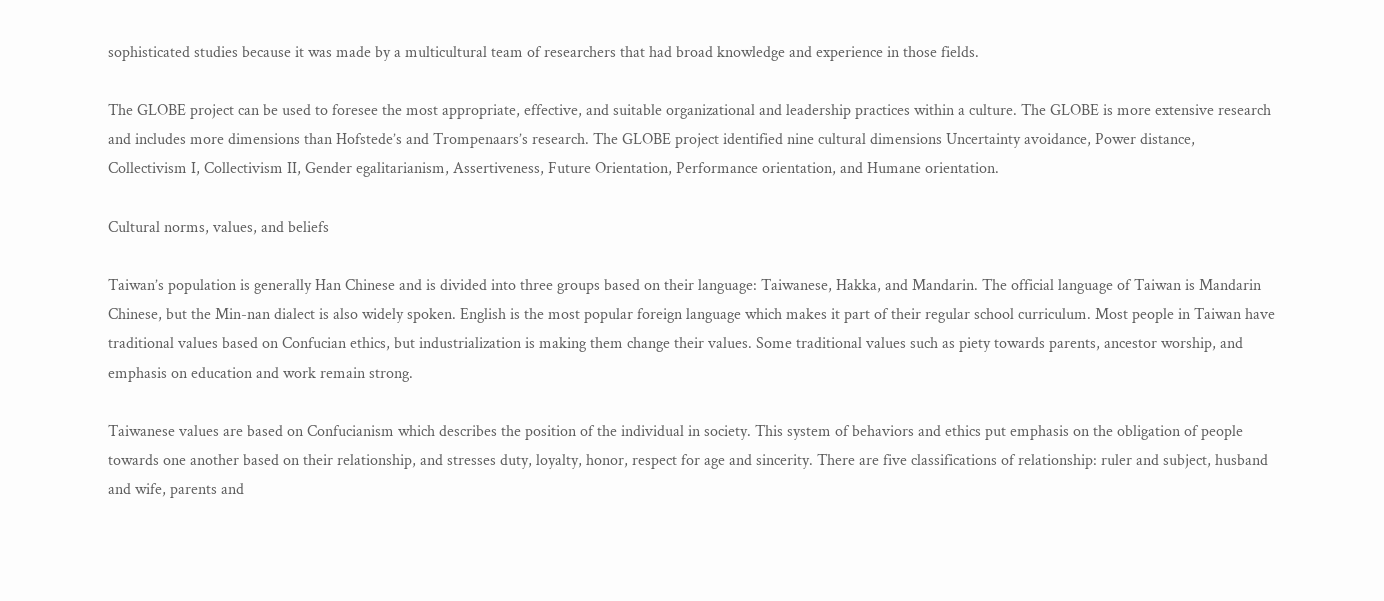sophisticated studies because it was made by a multicultural team of researchers that had broad knowledge and experience in those fields.

The GLOBE project can be used to foresee the most appropriate, effective, and suitable organizational and leadership practices within a culture. The GLOBE is more extensive research and includes more dimensions than Hofstede’s and Trompenaars’s research. The GLOBE project identified nine cultural dimensions Uncertainty avoidance, Power distance, Collectivism I, Collectivism II, Gender egalitarianism, Assertiveness, Future Orientation, Performance orientation, and Humane orientation.

Cultural norms, values, and beliefs

Taiwan’s population is generally Han Chinese and is divided into three groups based on their language: Taiwanese, Hakka, and Mandarin. The official language of Taiwan is Mandarin Chinese, but the Min-nan dialect is also widely spoken. English is the most popular foreign language which makes it part of their regular school curriculum. Most people in Taiwan have traditional values based on Confucian ethics, but industrialization is making them change their values. Some traditional values such as piety towards parents, ancestor worship, and emphasis on education and work remain strong.

Taiwanese values are based on Confucianism which describes the position of the individual in society. This system of behaviors and ethics put emphasis on the obligation of people towards one another based on their relationship, and stresses duty, loyalty, honor, respect for age and sincerity. There are five classifications of relationship: ruler and subject, husband and wife, parents and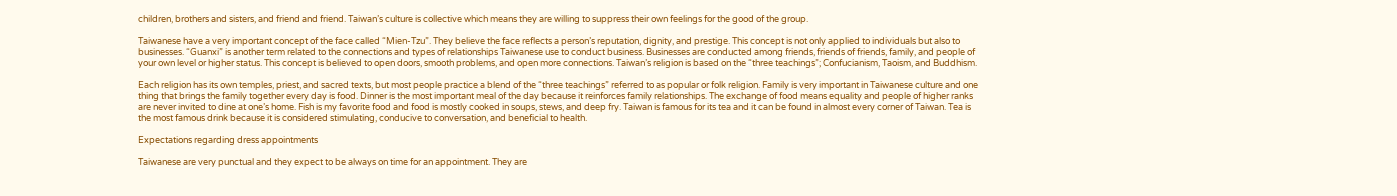children, brothers and sisters, and friend and friend. Taiwan’s culture is collective which means they are willing to suppress their own feelings for the good of the group.

Taiwanese have a very important concept of the face called “Mien-Tzu”. They believe the face reflects a person’s reputation, dignity, and prestige. This concept is not only applied to individuals but also to businesses. “Guanxi” is another term related to the connections and types of relationships Taiwanese use to conduct business. Businesses are conducted among friends, friends of friends, family, and people of your own level or higher status. This concept is believed to open doors, smooth problems, and open more connections. Taiwan’s religion is based on the “three teachings”; Confucianism, Taoism, and Buddhism.

Each religion has its own temples, priest, and sacred texts, but most people practice a blend of the “three teachings” referred to as popular or folk religion. Family is very important in Taiwanese culture and one thing that brings the family together every day is food. Dinner is the most important meal of the day because it reinforces family relationships. The exchange of food means equality and people of higher ranks are never invited to dine at one’s home. Fish is my favorite food and food is mostly cooked in soups, stews, and deep fry. Taiwan is famous for its tea and it can be found in almost every corner of Taiwan. Tea is the most famous drink because it is considered stimulating, conducive to conversation, and beneficial to health.

Expectations regarding dress appointments

Taiwanese are very punctual and they expect to be always on time for an appointment. They are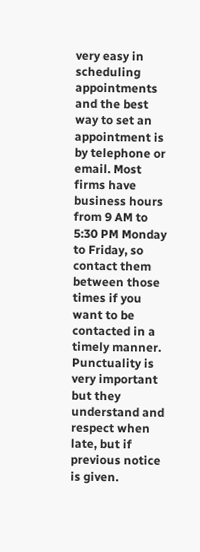very easy in scheduling appointments and the best way to set an appointment is by telephone or email. Most firms have business hours from 9 AM to 5:30 PM Monday to Friday, so contact them between those times if you want to be contacted in a timely manner. Punctuality is very important but they understand and respect when late, but if previous notice is given.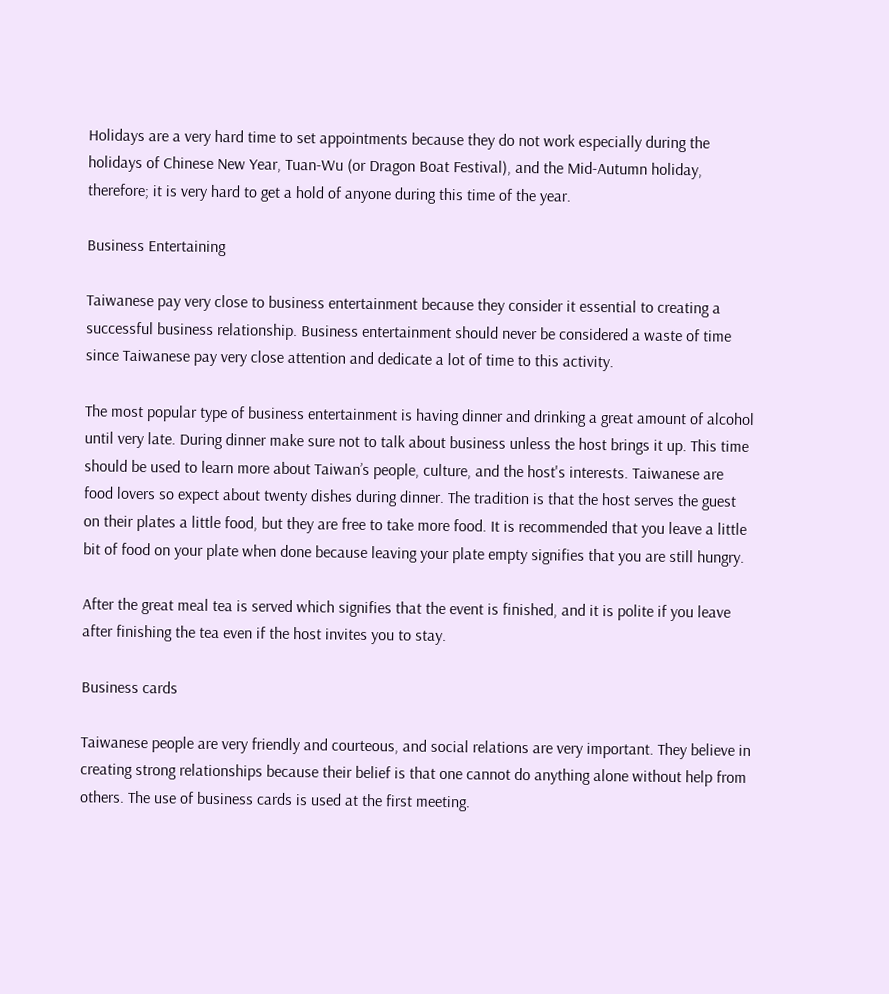Holidays are a very hard time to set appointments because they do not work especially during the holidays of Chinese New Year, Tuan-Wu (or Dragon Boat Festival), and the Mid-Autumn holiday, therefore; it is very hard to get a hold of anyone during this time of the year.

Business Entertaining

Taiwanese pay very close to business entertainment because they consider it essential to creating a successful business relationship. Business entertainment should never be considered a waste of time since Taiwanese pay very close attention and dedicate a lot of time to this activity.

The most popular type of business entertainment is having dinner and drinking a great amount of alcohol until very late. During dinner make sure not to talk about business unless the host brings it up. This time should be used to learn more about Taiwan’s people, culture, and the host's interests. Taiwanese are food lovers so expect about twenty dishes during dinner. The tradition is that the host serves the guest on their plates a little food, but they are free to take more food. It is recommended that you leave a little bit of food on your plate when done because leaving your plate empty signifies that you are still hungry.

After the great meal tea is served which signifies that the event is finished, and it is polite if you leave after finishing the tea even if the host invites you to stay.

Business cards

Taiwanese people are very friendly and courteous, and social relations are very important. They believe in creating strong relationships because their belief is that one cannot do anything alone without help from others. The use of business cards is used at the first meeting.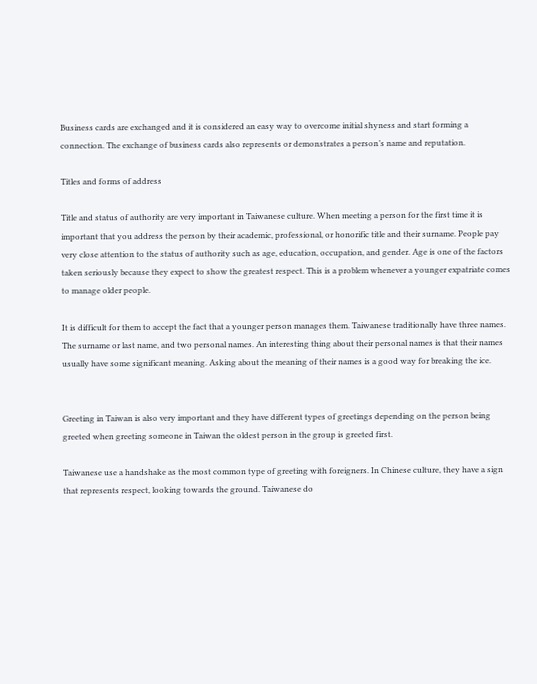Business cards are exchanged and it is considered an easy way to overcome initial shyness and start forming a connection. The exchange of business cards also represents or demonstrates a person’s name and reputation.

Titles and forms of address

Title and status of authority are very important in Taiwanese culture. When meeting a person for the first time it is important that you address the person by their academic, professional, or honorific title and their surname. People pay very close attention to the status of authority such as age, education, occupation, and gender. Age is one of the factors taken seriously because they expect to show the greatest respect. This is a problem whenever a younger expatriate comes to manage older people.

It is difficult for them to accept the fact that a younger person manages them. Taiwanese traditionally have three names. The surname or last name, and two personal names. An interesting thing about their personal names is that their names usually have some significant meaning. Asking about the meaning of their names is a good way for breaking the ice.


Greeting in Taiwan is also very important and they have different types of greetings depending on the person being greeted when greeting someone in Taiwan the oldest person in the group is greeted first.

Taiwanese use a handshake as the most common type of greeting with foreigners. In Chinese culture, they have a sign that represents respect, looking towards the ground. Taiwanese do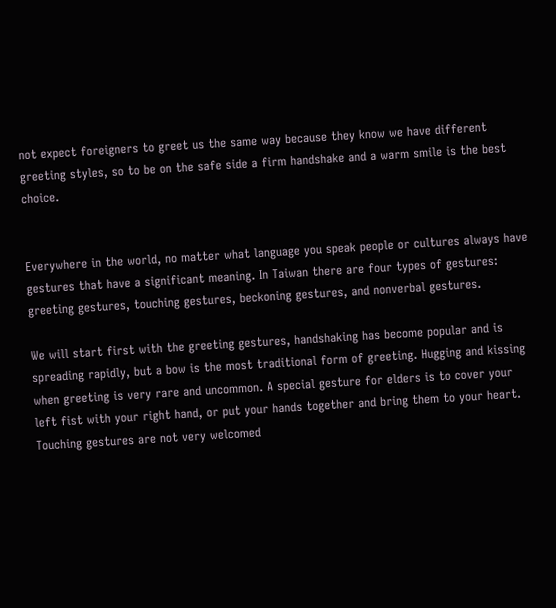not expect foreigners to greet us the same way because they know we have different greeting styles, so to be on the safe side a firm handshake and a warm smile is the best choice.


Everywhere in the world, no matter what language you speak people or cultures always have gestures that have a significant meaning. In Taiwan there are four types of gestures: greeting gestures, touching gestures, beckoning gestures, and nonverbal gestures.

We will start first with the greeting gestures, handshaking has become popular and is spreading rapidly, but a bow is the most traditional form of greeting. Hugging and kissing when greeting is very rare and uncommon. A special gesture for elders is to cover your left fist with your right hand, or put your hands together and bring them to your heart. Touching gestures are not very welcomed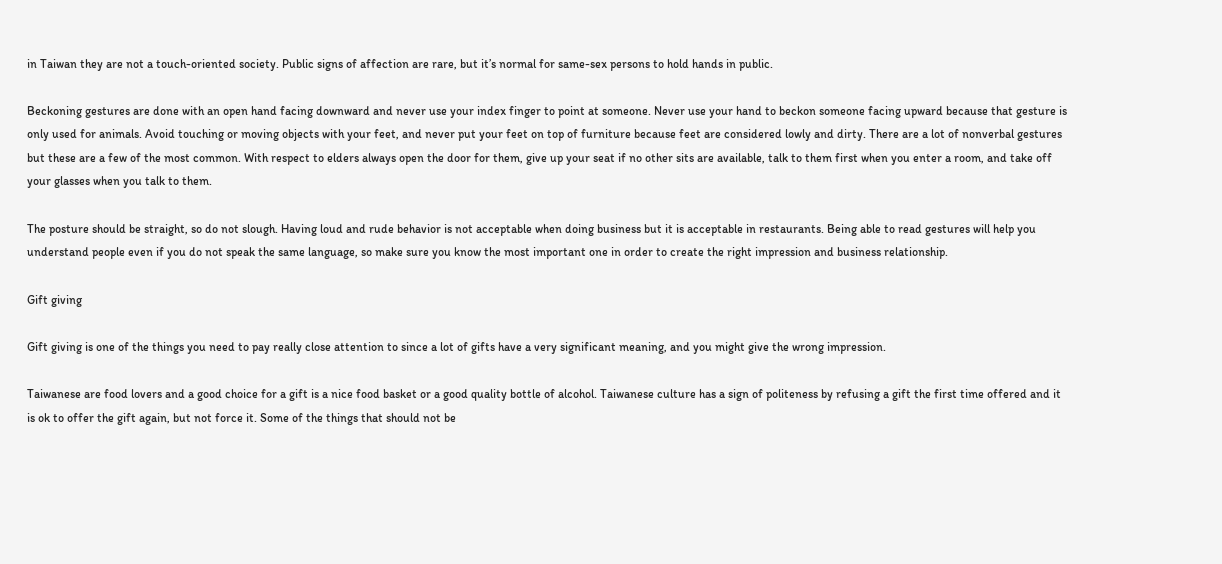in Taiwan they are not a touch-oriented society. Public signs of affection are rare, but it’s normal for same-sex persons to hold hands in public.

Beckoning gestures are done with an open hand facing downward and never use your index finger to point at someone. Never use your hand to beckon someone facing upward because that gesture is only used for animals. Avoid touching or moving objects with your feet, and never put your feet on top of furniture because feet are considered lowly and dirty. There are a lot of nonverbal gestures but these are a few of the most common. With respect to elders always open the door for them, give up your seat if no other sits are available, talk to them first when you enter a room, and take off your glasses when you talk to them.

The posture should be straight, so do not slough. Having loud and rude behavior is not acceptable when doing business but it is acceptable in restaurants. Being able to read gestures will help you understand people even if you do not speak the same language, so make sure you know the most important one in order to create the right impression and business relationship.

Gift giving

Gift giving is one of the things you need to pay really close attention to since a lot of gifts have a very significant meaning, and you might give the wrong impression.

Taiwanese are food lovers and a good choice for a gift is a nice food basket or a good quality bottle of alcohol. Taiwanese culture has a sign of politeness by refusing a gift the first time offered and it is ok to offer the gift again, but not force it. Some of the things that should not be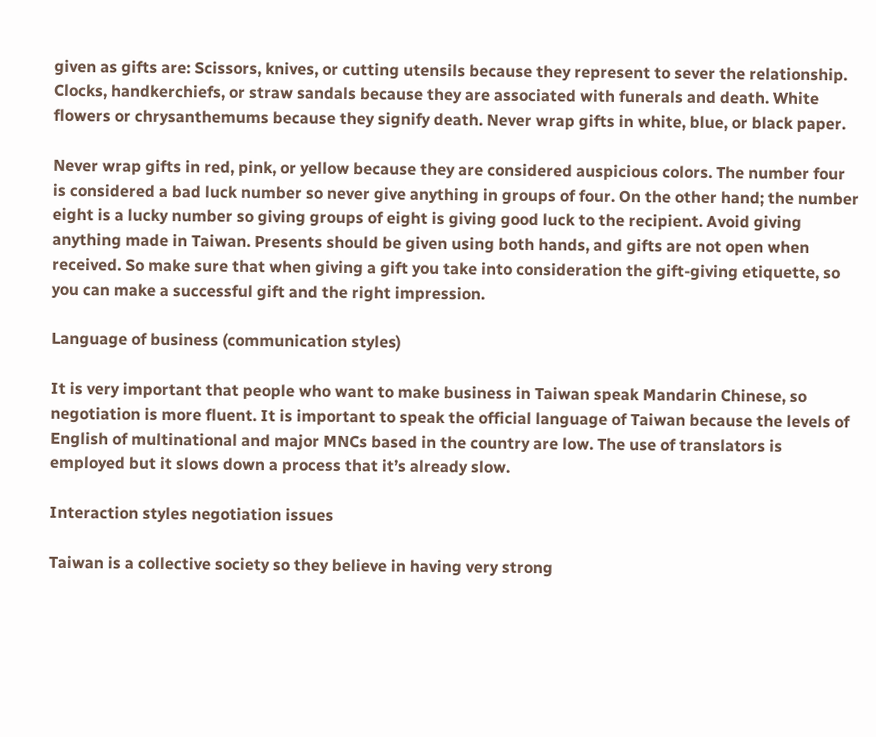given as gifts are: Scissors, knives, or cutting utensils because they represent to sever the relationship. Clocks, handkerchiefs, or straw sandals because they are associated with funerals and death. White flowers or chrysanthemums because they signify death. Never wrap gifts in white, blue, or black paper.

Never wrap gifts in red, pink, or yellow because they are considered auspicious colors. The number four is considered a bad luck number so never give anything in groups of four. On the other hand; the number eight is a lucky number so giving groups of eight is giving good luck to the recipient. Avoid giving anything made in Taiwan. Presents should be given using both hands, and gifts are not open when received. So make sure that when giving a gift you take into consideration the gift-giving etiquette, so you can make a successful gift and the right impression.

Language of business (communication styles)

It is very important that people who want to make business in Taiwan speak Mandarin Chinese, so negotiation is more fluent. It is important to speak the official language of Taiwan because the levels of English of multinational and major MNCs based in the country are low. The use of translators is employed but it slows down a process that it’s already slow.

Interaction styles negotiation issues

Taiwan is a collective society so they believe in having very strong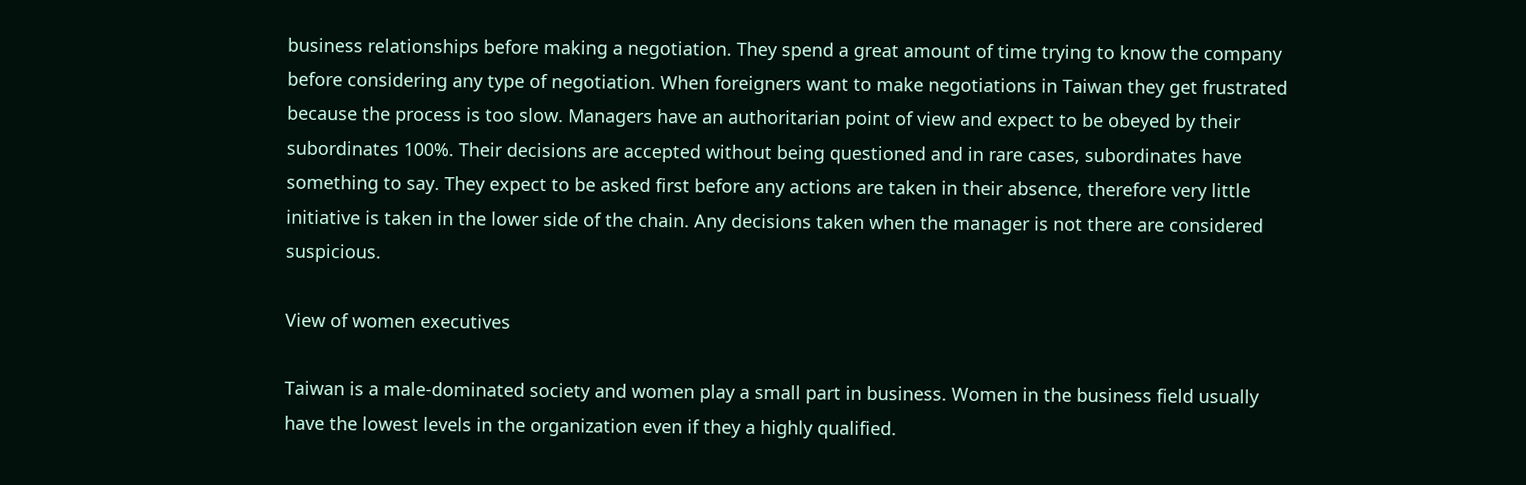business relationships before making a negotiation. They spend a great amount of time trying to know the company before considering any type of negotiation. When foreigners want to make negotiations in Taiwan they get frustrated because the process is too slow. Managers have an authoritarian point of view and expect to be obeyed by their subordinates 100%. Their decisions are accepted without being questioned and in rare cases, subordinates have something to say. They expect to be asked first before any actions are taken in their absence, therefore very little initiative is taken in the lower side of the chain. Any decisions taken when the manager is not there are considered suspicious.

View of women executives

Taiwan is a male-dominated society and women play a small part in business. Women in the business field usually have the lowest levels in the organization even if they a highly qualified.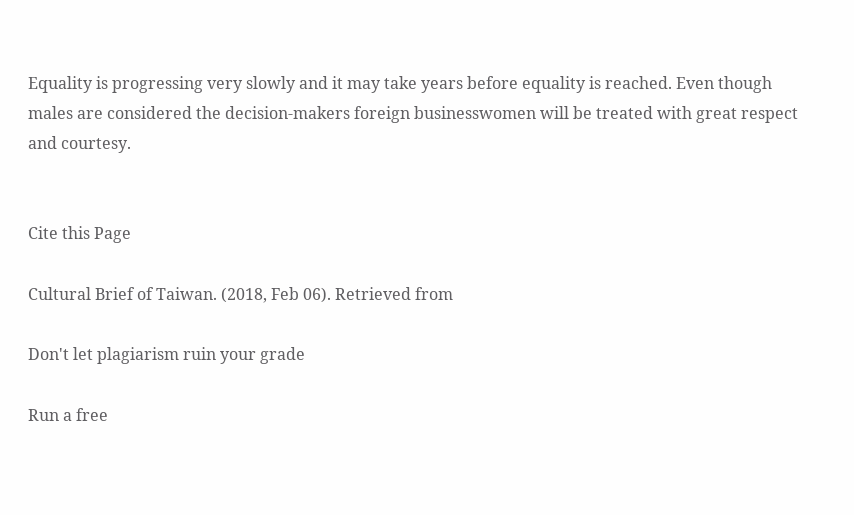Equality is progressing very slowly and it may take years before equality is reached. Even though males are considered the decision-makers foreign businesswomen will be treated with great respect and courtesy.


Cite this Page

Cultural Brief of Taiwan. (2018, Feb 06). Retrieved from

Don't let plagiarism ruin your grade

Run a free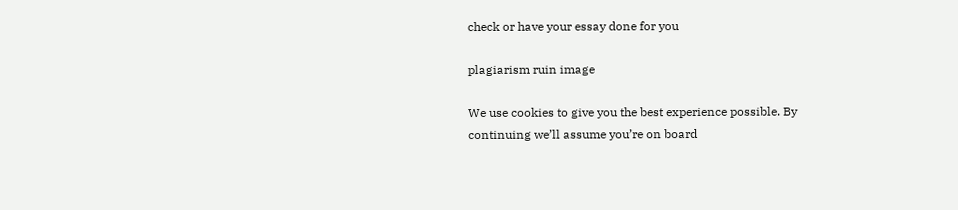check or have your essay done for you

plagiarism ruin image

We use cookies to give you the best experience possible. By continuing we’ll assume you’re on board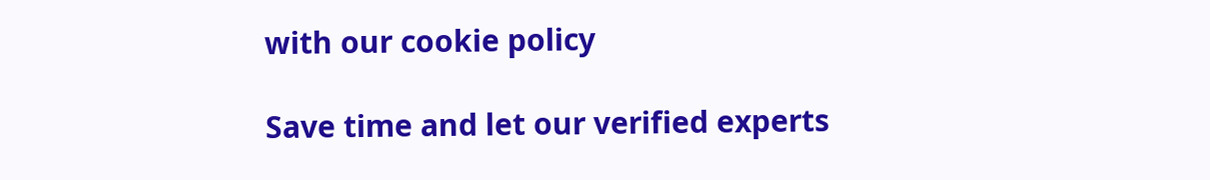with our cookie policy

Save time and let our verified experts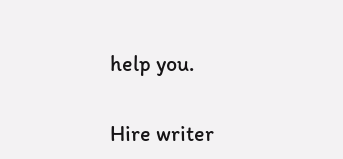help you.

Hire writer